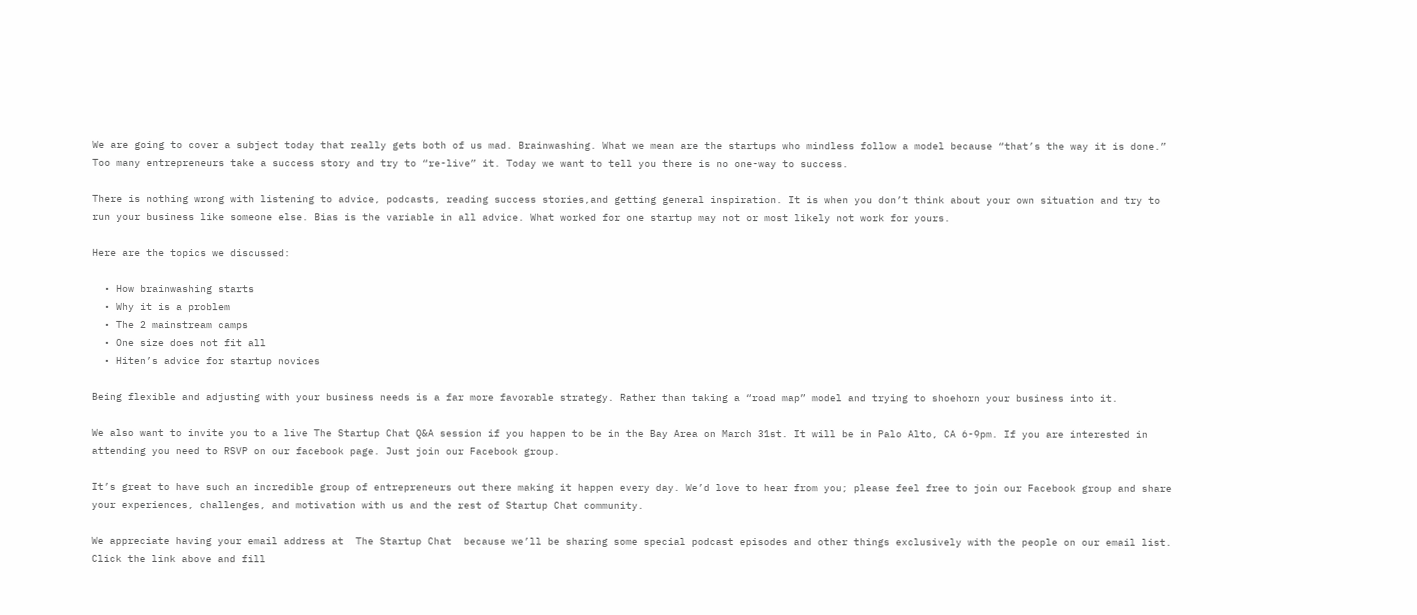We are going to cover a subject today that really gets both of us mad. Brainwashing. What we mean are the startups who mindless follow a model because “that’s the way it is done.” Too many entrepreneurs take a success story and try to “re-live” it. Today we want to tell you there is no one-way to success.

There is nothing wrong with listening to advice, podcasts, reading success stories,and getting general inspiration. It is when you don’t think about your own situation and try to run your business like someone else. Bias is the variable in all advice. What worked for one startup may not or most likely not work for yours.

Here are the topics we discussed:

  • How brainwashing starts
  • Why it is a problem
  • The 2 mainstream camps
  • One size does not fit all
  • Hiten’s advice for startup novices

Being flexible and adjusting with your business needs is a far more favorable strategy. Rather than taking a “road map” model and trying to shoehorn your business into it.

We also want to invite you to a live The Startup Chat Q&A session if you happen to be in the Bay Area on March 31st. It will be in Palo Alto, CA 6-9pm. If you are interested in attending you need to RSVP on our facebook page. Just join our Facebook group.

It’s great to have such an incredible group of entrepreneurs out there making it happen every day. We’d love to hear from you; please feel free to join our Facebook group and share your experiences, challenges, and motivation with us and the rest of Startup Chat community.

We appreciate having your email address at  The Startup Chat  because we’ll be sharing some special podcast episodes and other things exclusively with the people on our email list.  Click the link above and fill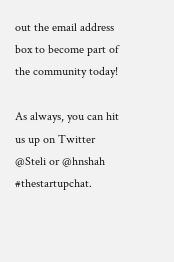out the email address box to become part of the community today!

As always, you can hit us up on Twitter @Steli or @hnshah #thestartupchat.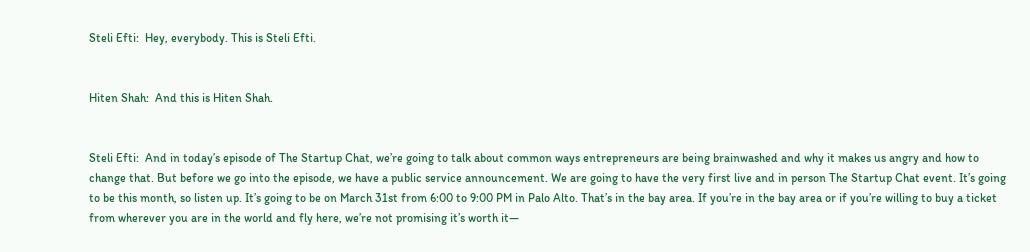Steli Efti:  Hey, everybody. This is Steli Efti.


Hiten Shah:  And this is Hiten Shah.


Steli Efti:  And in today’s episode of The Startup Chat, we’re going to talk about common ways entrepreneurs are being brainwashed and why it makes us angry and how to change that. But before we go into the episode, we have a public service announcement. We are going to have the very first live and in person The Startup Chat event. It’s going to be this month, so listen up. It’s going to be on March 31st from 6:00 to 9:00 PM in Palo Alto. That’s in the bay area. If you’re in the bay area or if you’re willing to buy a ticket from wherever you are in the world and fly here, we’re not promising it’s worth it—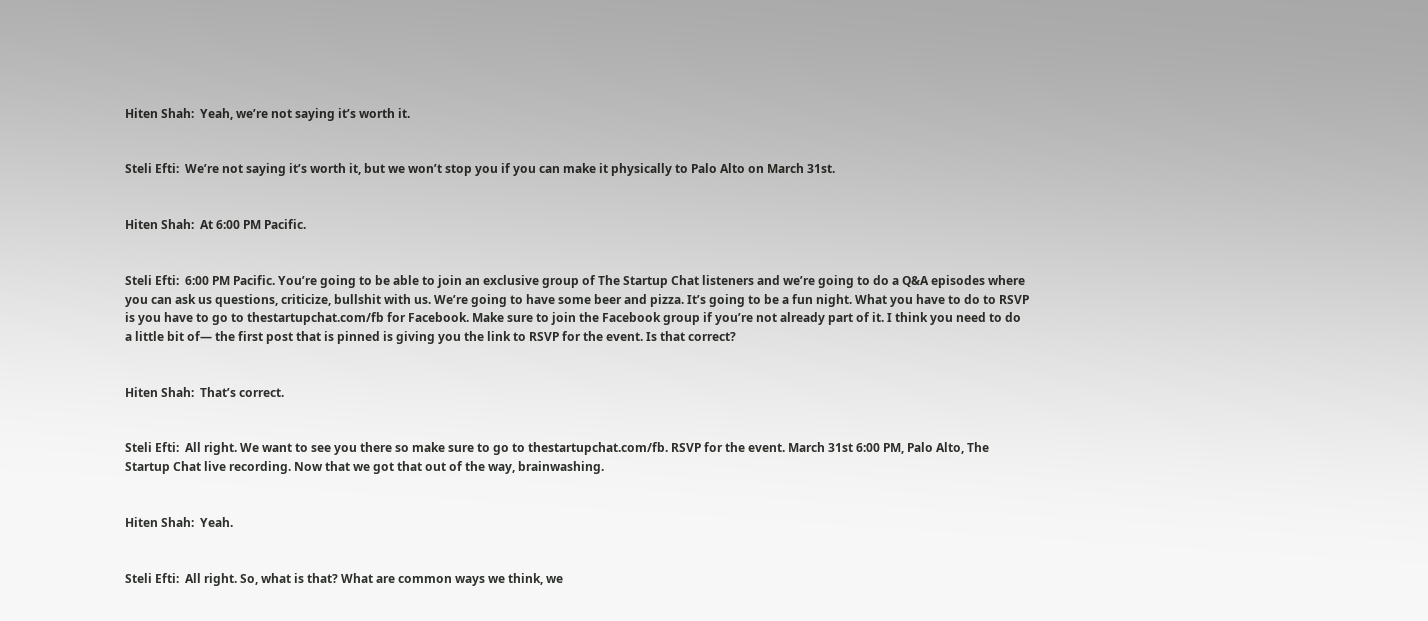Hiten Shah:  Yeah, we’re not saying it’s worth it.


Steli Efti:  We’re not saying it’s worth it, but we won’t stop you if you can make it physically to Palo Alto on March 31st.


Hiten Shah:  At 6:00 PM Pacific.


Steli Efti:  6:00 PM Pacific. You’re going to be able to join an exclusive group of The Startup Chat listeners and we’re going to do a Q&A episodes where you can ask us questions, criticize, bullshit with us. We’re going to have some beer and pizza. It’s going to be a fun night. What you have to do to RSVP is you have to go to thestartupchat.com/fb for Facebook. Make sure to join the Facebook group if you’re not already part of it. I think you need to do a little bit of— the first post that is pinned is giving you the link to RSVP for the event. Is that correct?


Hiten Shah:  That’s correct.


Steli Efti:  All right. We want to see you there so make sure to go to thestartupchat.com/fb. RSVP for the event. March 31st 6:00 PM, Palo Alto, The Startup Chat live recording. Now that we got that out of the way, brainwashing.


Hiten Shah:  Yeah.


Steli Efti:  All right. So, what is that? What are common ways we think, we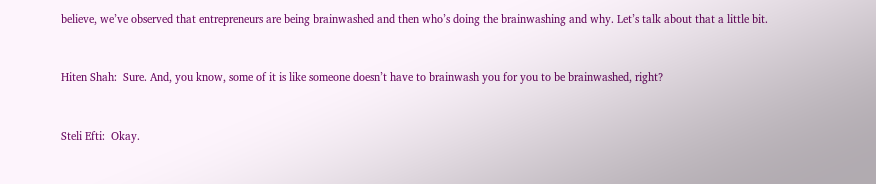believe, we’ve observed that entrepreneurs are being brainwashed and then who’s doing the brainwashing and why. Let’s talk about that a little bit.


Hiten Shah:  Sure. And, you know, some of it is like someone doesn’t have to brainwash you for you to be brainwashed, right?


Steli Efti:  Okay.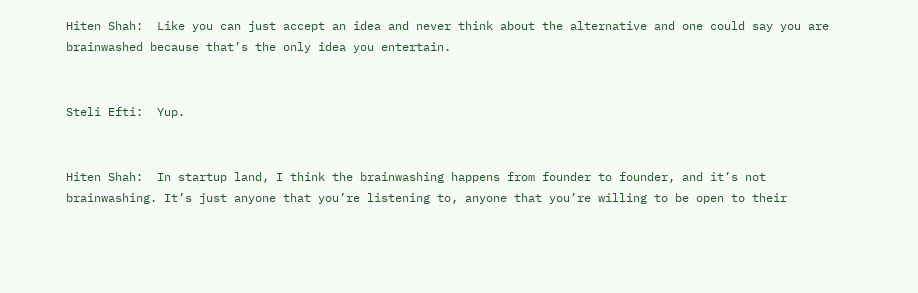Hiten Shah:  Like you can just accept an idea and never think about the alternative and one could say you are brainwashed because that’s the only idea you entertain.


Steli Efti:  Yup.


Hiten Shah:  In startup land, I think the brainwashing happens from founder to founder, and it’s not brainwashing. It’s just anyone that you’re listening to, anyone that you’re willing to be open to their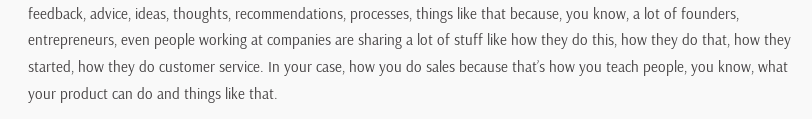feedback, advice, ideas, thoughts, recommendations, processes, things like that because, you know, a lot of founders, entrepreneurs, even people working at companies are sharing a lot of stuff like how they do this, how they do that, how they started, how they do customer service. In your case, how you do sales because that’s how you teach people, you know, what your product can do and things like that.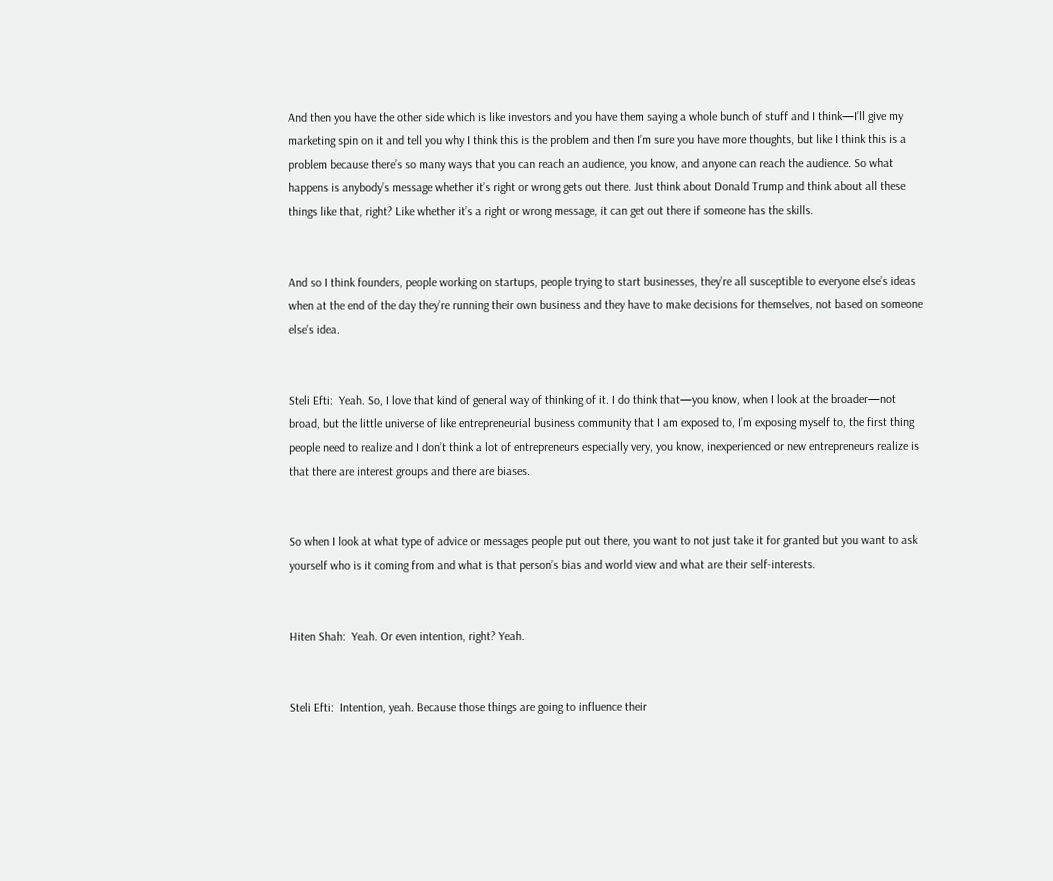And then you have the other side which is like investors and you have them saying a whole bunch of stuff and I think—I’ll give my marketing spin on it and tell you why I think this is the problem and then I’m sure you have more thoughts, but like I think this is a problem because there’s so many ways that you can reach an audience, you know, and anyone can reach the audience. So what happens is anybody’s message whether it’s right or wrong gets out there. Just think about Donald Trump and think about all these things like that, right? Like whether it’s a right or wrong message, it can get out there if someone has the skills.


And so I think founders, people working on startups, people trying to start businesses, they’re all susceptible to everyone else’s ideas when at the end of the day they’re running their own business and they have to make decisions for themselves, not based on someone else’s idea.


Steli Efti:  Yeah. So, I love that kind of general way of thinking of it. I do think that—you know, when I look at the broader—not broad, but the little universe of like entrepreneurial business community that I am exposed to, I’m exposing myself to, the first thing people need to realize and I don’t think a lot of entrepreneurs especially very, you know, inexperienced or new entrepreneurs realize is that there are interest groups and there are biases.


So when I look at what type of advice or messages people put out there, you want to not just take it for granted but you want to ask yourself who is it coming from and what is that person’s bias and world view and what are their self-interests.


Hiten Shah:  Yeah. Or even intention, right? Yeah.


Steli Efti:  Intention, yeah. Because those things are going to influence their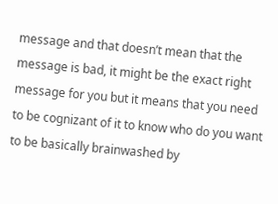message and that doesn’t mean that the message is bad, it might be the exact right message for you but it means that you need to be cognizant of it to know who do you want to be basically brainwashed by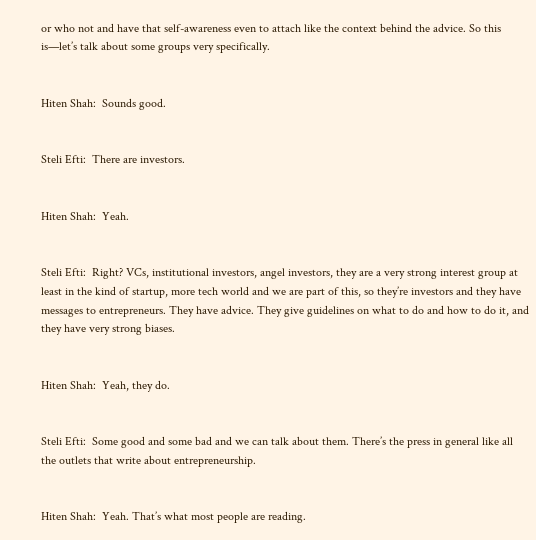or who not and have that self-awareness even to attach like the context behind the advice. So this is—let’s talk about some groups very specifically.


Hiten Shah:  Sounds good.


Steli Efti:  There are investors.


Hiten Shah:  Yeah.


Steli Efti:  Right? VCs, institutional investors, angel investors, they are a very strong interest group at least in the kind of startup, more tech world and we are part of this, so they’re investors and they have messages to entrepreneurs. They have advice. They give guidelines on what to do and how to do it, and they have very strong biases.


Hiten Shah:  Yeah, they do.


Steli Efti:  Some good and some bad and we can talk about them. There’s the press in general like all the outlets that write about entrepreneurship.


Hiten Shah:  Yeah. That’s what most people are reading.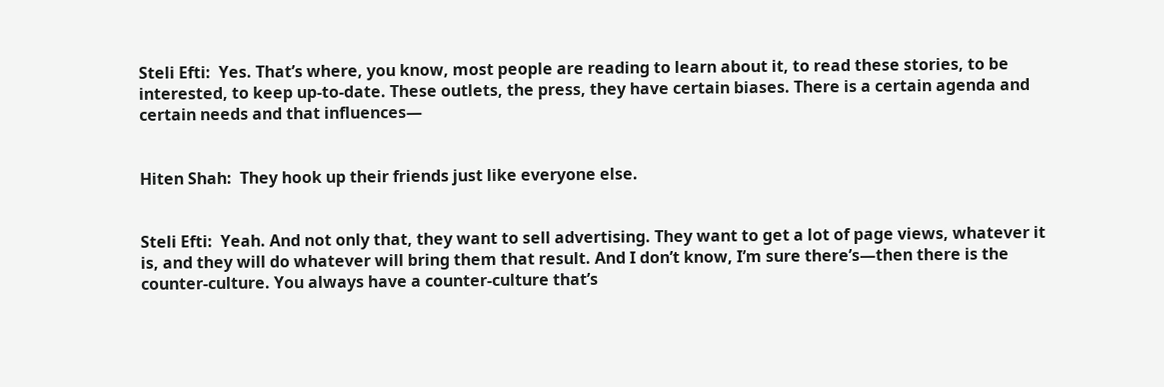Steli Efti:  Yes. That’s where, you know, most people are reading to learn about it, to read these stories, to be interested, to keep up-to-date. These outlets, the press, they have certain biases. There is a certain agenda and certain needs and that influences—


Hiten Shah:  They hook up their friends just like everyone else.


Steli Efti:  Yeah. And not only that, they want to sell advertising. They want to get a lot of page views, whatever it is, and they will do whatever will bring them that result. And I don’t know, I’m sure there’s—then there is the counter-culture. You always have a counter-culture that’s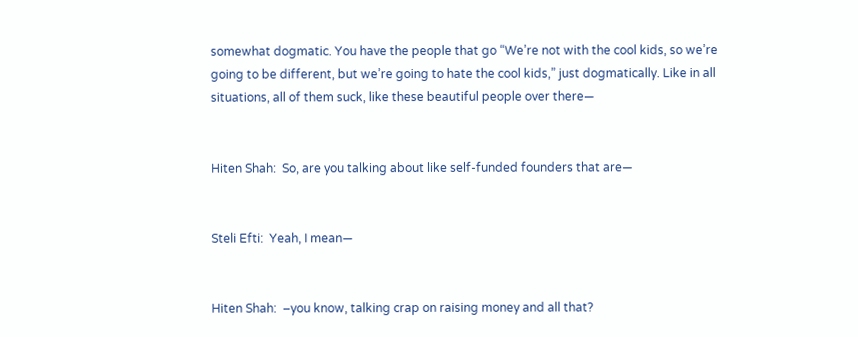somewhat dogmatic. You have the people that go “We’re not with the cool kids, so we’re going to be different, but we’re going to hate the cool kids,” just dogmatically. Like in all situations, all of them suck, like these beautiful people over there—


Hiten Shah:  So, are you talking about like self-funded founders that are—


Steli Efti:  Yeah, I mean—


Hiten Shah:  –you know, talking crap on raising money and all that?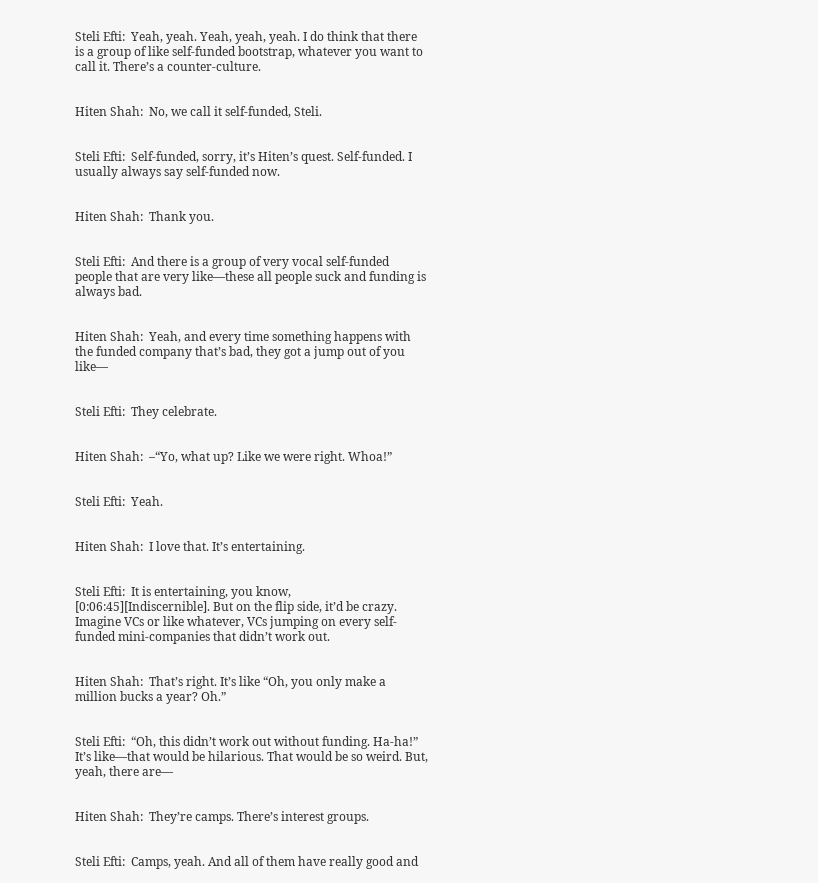Steli Efti:  Yeah, yeah. Yeah, yeah, yeah. I do think that there is a group of like self-funded bootstrap, whatever you want to call it. There’s a counter-culture.


Hiten Shah:  No, we call it self-funded, Steli.


Steli Efti:  Self-funded, sorry, it’s Hiten’s quest. Self-funded. I usually always say self-funded now.


Hiten Shah:  Thank you.


Steli Efti:  And there is a group of very vocal self-funded people that are very like—these all people suck and funding is always bad.


Hiten Shah:  Yeah, and every time something happens with the funded company that’s bad, they got a jump out of you like—


Steli Efti:  They celebrate.


Hiten Shah:  –“Yo, what up? Like we were right. Whoa!”


Steli Efti:  Yeah.


Hiten Shah:  I love that. It’s entertaining.


Steli Efti:  It is entertaining, you know, [0:06:45][Indiscernible]. But on the flip side, it’d be crazy. Imagine VCs or like whatever, VCs jumping on every self-funded mini-companies that didn’t work out.


Hiten Shah:  That’s right. It’s like “Oh, you only make a million bucks a year? Oh.”


Steli Efti:  “Oh, this didn’t work out without funding. Ha-ha!” It’s like—that would be hilarious. That would be so weird. But, yeah, there are—


Hiten Shah:  They’re camps. There’s interest groups.


Steli Efti:  Camps, yeah. And all of them have really good and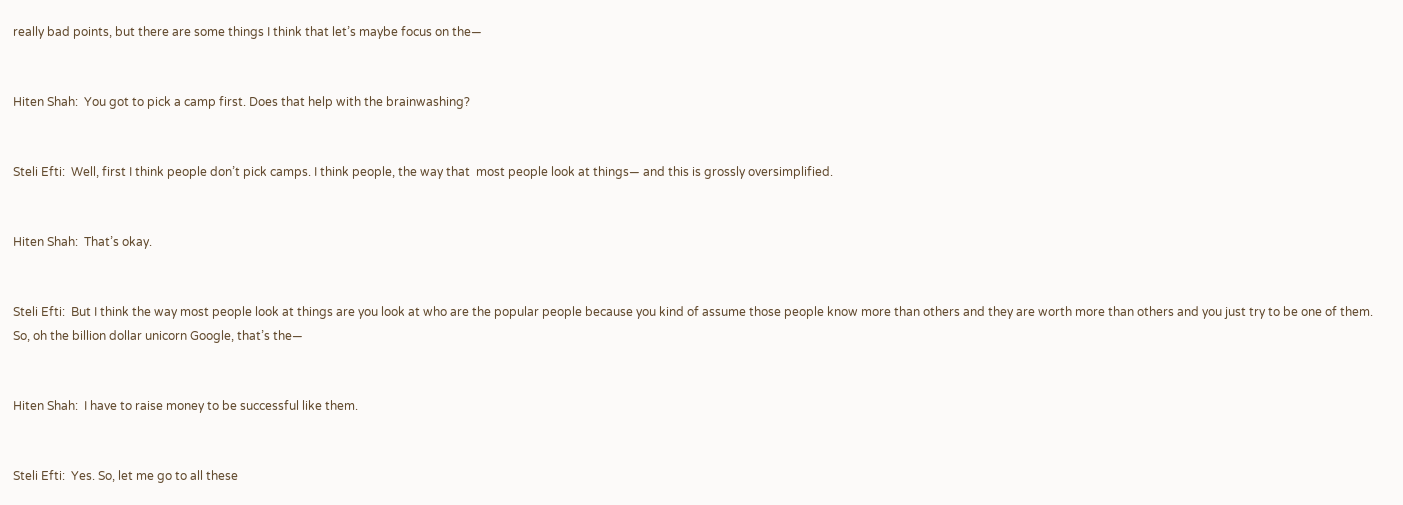really bad points, but there are some things I think that let’s maybe focus on the—


Hiten Shah:  You got to pick a camp first. Does that help with the brainwashing?


Steli Efti:  Well, first I think people don’t pick camps. I think people, the way that  most people look at things— and this is grossly oversimplified.


Hiten Shah:  That’s okay.


Steli Efti:  But I think the way most people look at things are you look at who are the popular people because you kind of assume those people know more than others and they are worth more than others and you just try to be one of them. So, oh the billion dollar unicorn Google, that’s the—


Hiten Shah:  I have to raise money to be successful like them.


Steli Efti:  Yes. So, let me go to all these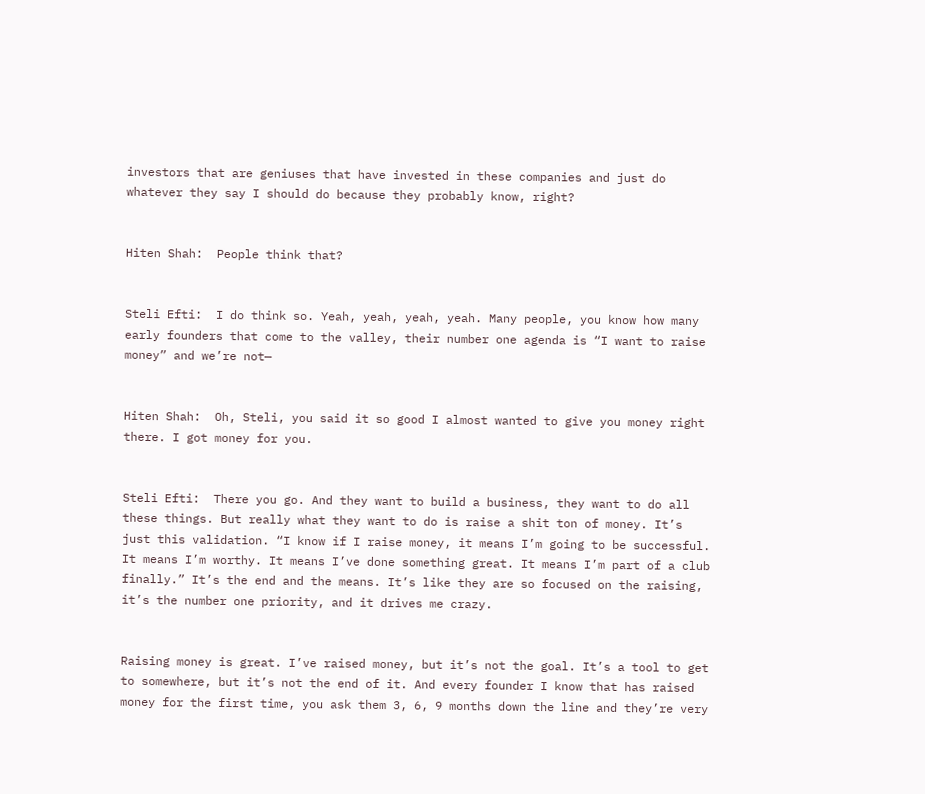investors that are geniuses that have invested in these companies and just do whatever they say I should do because they probably know, right?


Hiten Shah:  People think that?


Steli Efti:  I do think so. Yeah, yeah, yeah, yeah. Many people, you know how many early founders that come to the valley, their number one agenda is “I want to raise money” and we’re not—


Hiten Shah:  Oh, Steli, you said it so good I almost wanted to give you money right there. I got money for you.


Steli Efti:  There you go. And they want to build a business, they want to do all these things. But really what they want to do is raise a shit ton of money. It’s just this validation. “I know if I raise money, it means I’m going to be successful. It means I’m worthy. It means I’ve done something great. It means I’m part of a club finally.” It’s the end and the means. It’s like they are so focused on the raising, it’s the number one priority, and it drives me crazy.


Raising money is great. I’ve raised money, but it’s not the goal. It’s a tool to get to somewhere, but it’s not the end of it. And every founder I know that has raised money for the first time, you ask them 3, 6, 9 months down the line and they’re very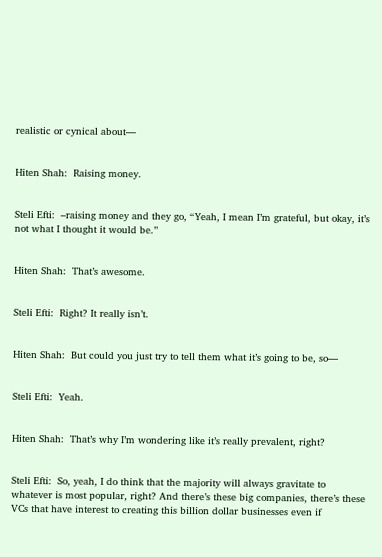realistic or cynical about—


Hiten Shah:  Raising money.


Steli Efti:  –raising money and they go, “Yeah, I mean I’m grateful, but okay, it’s not what I thought it would be.”


Hiten Shah:  That’s awesome.


Steli Efti:  Right? It really isn’t.


Hiten Shah:  But could you just try to tell them what it’s going to be, so—


Steli Efti:  Yeah.


Hiten Shah:  That’s why I’m wondering like it’s really prevalent, right?


Steli Efti:  So, yeah, I do think that the majority will always gravitate to whatever is most popular, right? And there’s these big companies, there’s these VCs that have interest to creating this billion dollar businesses even if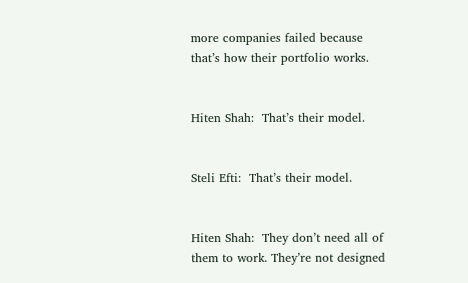more companies failed because that’s how their portfolio works.


Hiten Shah:  That’s their model.


Steli Efti:  That’s their model.


Hiten Shah:  They don’t need all of them to work. They’re not designed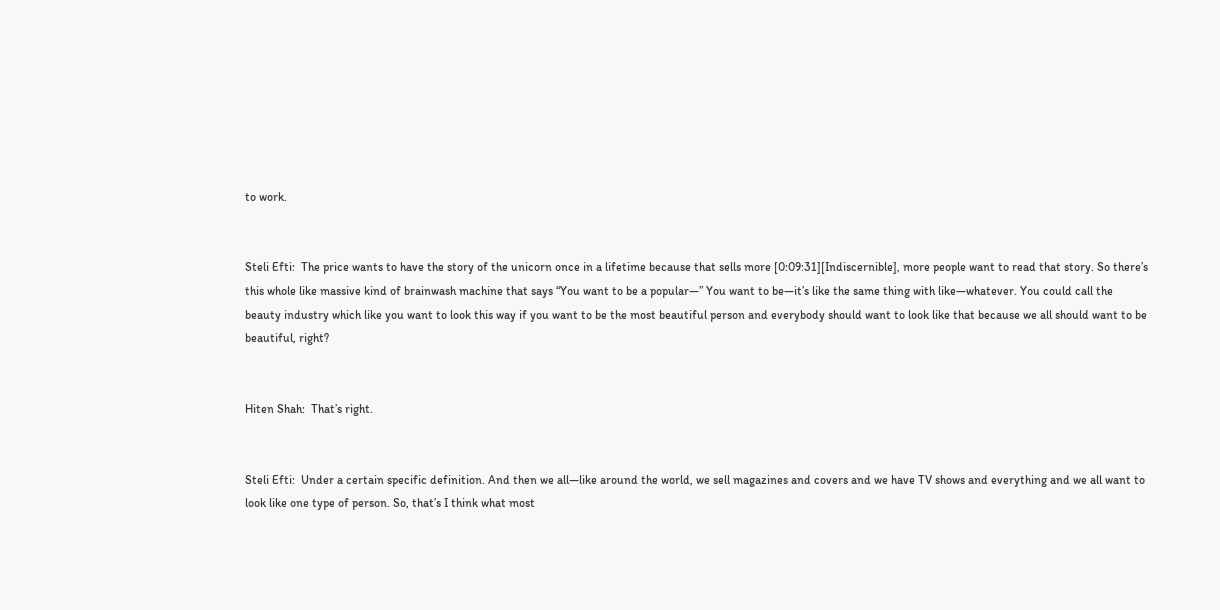to work.


Steli Efti:  The price wants to have the story of the unicorn once in a lifetime because that sells more [0:09:31][Indiscernible], more people want to read that story. So there’s this whole like massive kind of brainwash machine that says “You want to be a popular—” You want to be—it’s like the same thing with like—whatever. You could call the beauty industry which like you want to look this way if you want to be the most beautiful person and everybody should want to look like that because we all should want to be beautiful, right?


Hiten Shah:  That’s right.


Steli Efti:  Under a certain specific definition. And then we all—like around the world, we sell magazines and covers and we have TV shows and everything and we all want to look like one type of person. So, that’s I think what most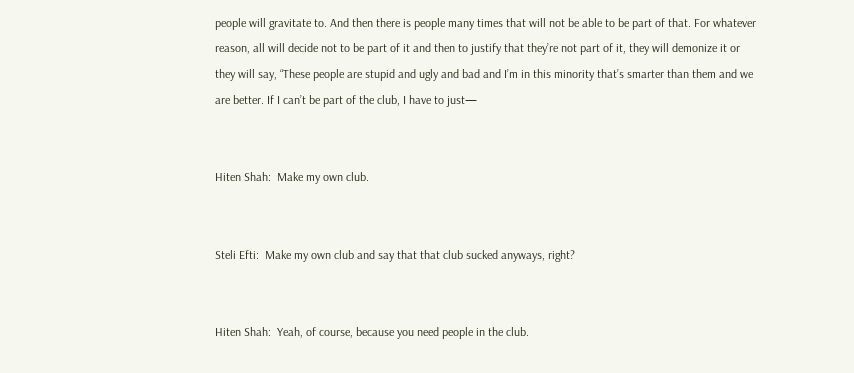people will gravitate to. And then there is people many times that will not be able to be part of that. For whatever reason, all will decide not to be part of it and then to justify that they’re not part of it, they will demonize it or they will say, “These people are stupid and ugly and bad and I’m in this minority that’s smarter than them and we are better. If I can’t be part of the club, I have to just—


Hiten Shah:  Make my own club.


Steli Efti:  Make my own club and say that that club sucked anyways, right?


Hiten Shah:  Yeah, of course, because you need people in the club.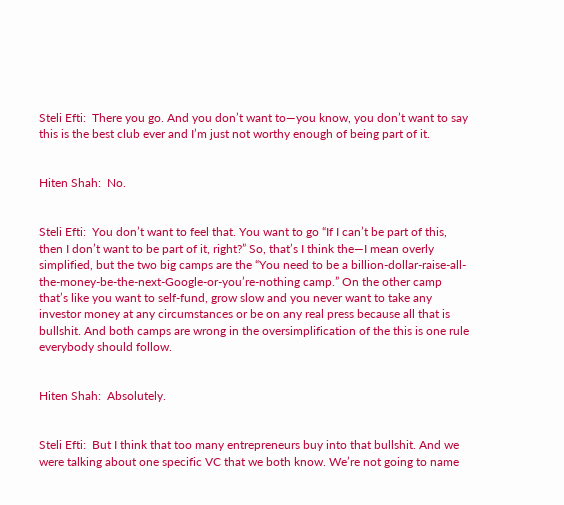Steli Efti:  There you go. And you don’t want to—you know, you don’t want to say this is the best club ever and I’m just not worthy enough of being part of it.


Hiten Shah:  No.


Steli Efti:  You don’t want to feel that. You want to go “If I can’t be part of this, then I don’t want to be part of it, right?” So, that’s I think the—I mean overly simplified, but the two big camps are the “You need to be a billion-dollar-raise-all-the-money-be-the-next-Google-or-you’re-nothing camp.” On the other camp that’s like you want to self-fund, grow slow and you never want to take any investor money at any circumstances or be on any real press because all that is bullshit. And both camps are wrong in the oversimplification of the this is one rule everybody should follow.


Hiten Shah:  Absolutely.


Steli Efti:  But I think that too many entrepreneurs buy into that bullshit. And we were talking about one specific VC that we both know. We’re not going to name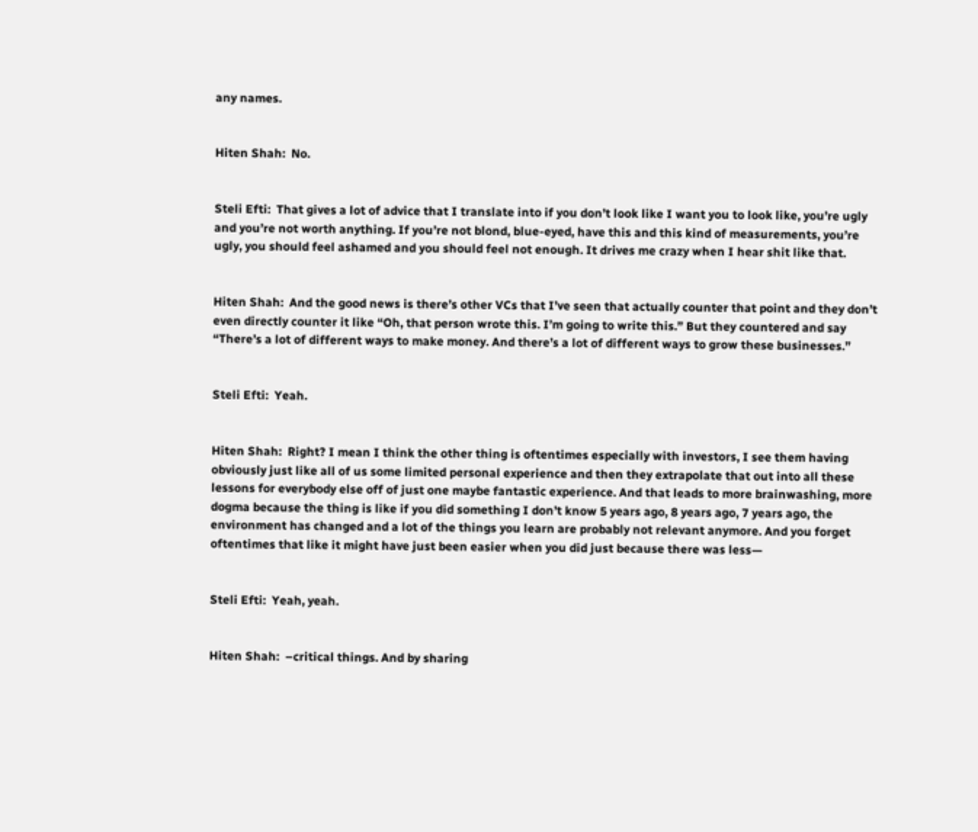any names.


Hiten Shah:  No.


Steli Efti:  That gives a lot of advice that I translate into if you don’t look like I want you to look like, you’re ugly and you’re not worth anything. If you’re not blond, blue-eyed, have this and this kind of measurements, you’re ugly, you should feel ashamed and you should feel not enough. It drives me crazy when I hear shit like that.


Hiten Shah:  And the good news is there’s other VCs that I’ve seen that actually counter that point and they don’t even directly counter it like “Oh, that person wrote this. I’m going to write this.” But they countered and say “There’s a lot of different ways to make money. And there’s a lot of different ways to grow these businesses.”


Steli Efti:  Yeah.


Hiten Shah:  Right? I mean I think the other thing is oftentimes especially with investors, I see them having obviously just like all of us some limited personal experience and then they extrapolate that out into all these lessons for everybody else off of just one maybe fantastic experience. And that leads to more brainwashing, more dogma because the thing is like if you did something I don’t know 5 years ago, 8 years ago, 7 years ago, the environment has changed and a lot of the things you learn are probably not relevant anymore. And you forget oftentimes that like it might have just been easier when you did just because there was less—


Steli Efti:  Yeah, yeah.


Hiten Shah:  –critical things. And by sharing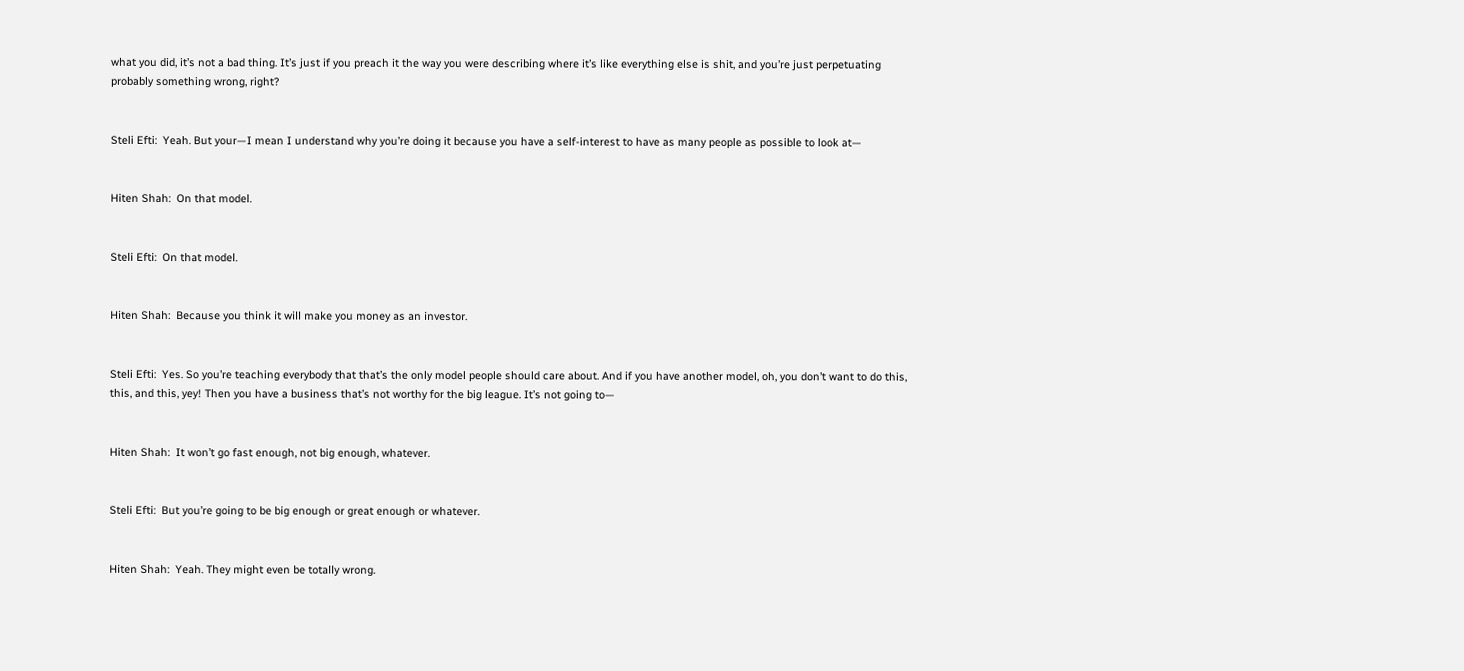what you did, it’s not a bad thing. It’s just if you preach it the way you were describing where it’s like everything else is shit, and you’re just perpetuating probably something wrong, right?


Steli Efti:  Yeah. But your—I mean I understand why you’re doing it because you have a self-interest to have as many people as possible to look at—


Hiten Shah:  On that model.


Steli Efti:  On that model.


Hiten Shah:  Because you think it will make you money as an investor.


Steli Efti:  Yes. So you’re teaching everybody that that’s the only model people should care about. And if you have another model, oh, you don’t want to do this, this, and this, yey! Then you have a business that’s not worthy for the big league. It’s not going to—


Hiten Shah:  It won’t go fast enough, not big enough, whatever.


Steli Efti:  But you’re going to be big enough or great enough or whatever.


Hiten Shah:  Yeah. They might even be totally wrong.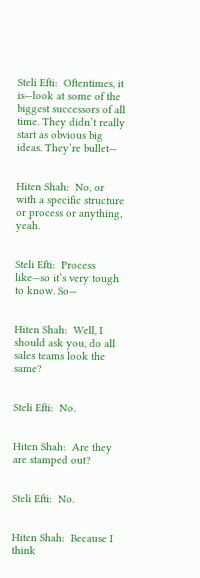Steli Efti:  Oftentimes, it is—look at some of the biggest successors of all time. They didn’t really start as obvious big ideas. They’re bullet—


Hiten Shah:  No, or with a specific structure or process or anything, yeah.


Steli Efti:  Process like—so it’s very tough to know. So—


Hiten Shah:  Well, I should ask you, do all sales teams look the same?


Steli Efti:  No.


Hiten Shah:  Are they are stamped out?


Steli Efti:  No.


Hiten Shah:  Because I think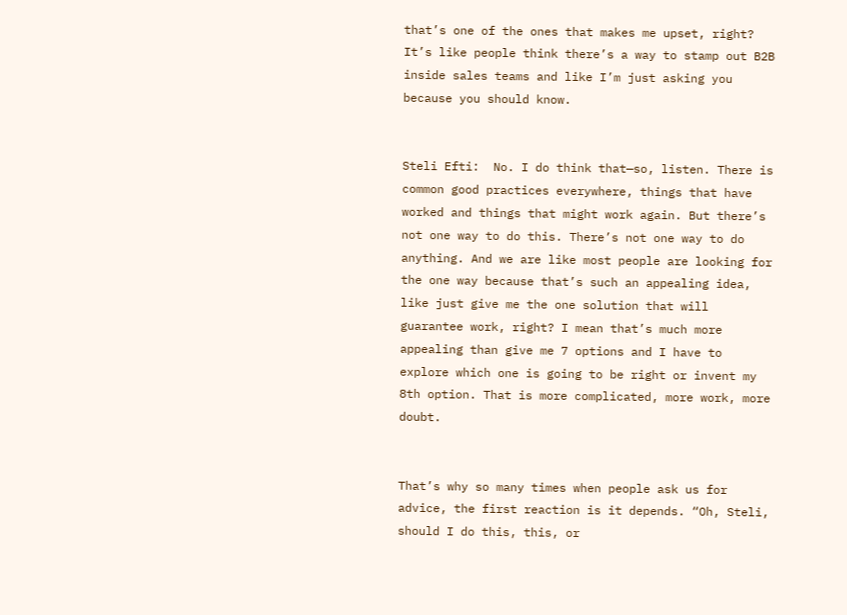that’s one of the ones that makes me upset, right? It’s like people think there’s a way to stamp out B2B inside sales teams and like I’m just asking you because you should know.


Steli Efti:  No. I do think that—so, listen. There is common good practices everywhere, things that have worked and things that might work again. But there’s not one way to do this. There’s not one way to do anything. And we are like most people are looking for the one way because that’s such an appealing idea, like just give me the one solution that will guarantee work, right? I mean that’s much more appealing than give me 7 options and I have to explore which one is going to be right or invent my 8th option. That is more complicated, more work, more doubt.


That’s why so many times when people ask us for advice, the first reaction is it depends. “Oh, Steli, should I do this, this, or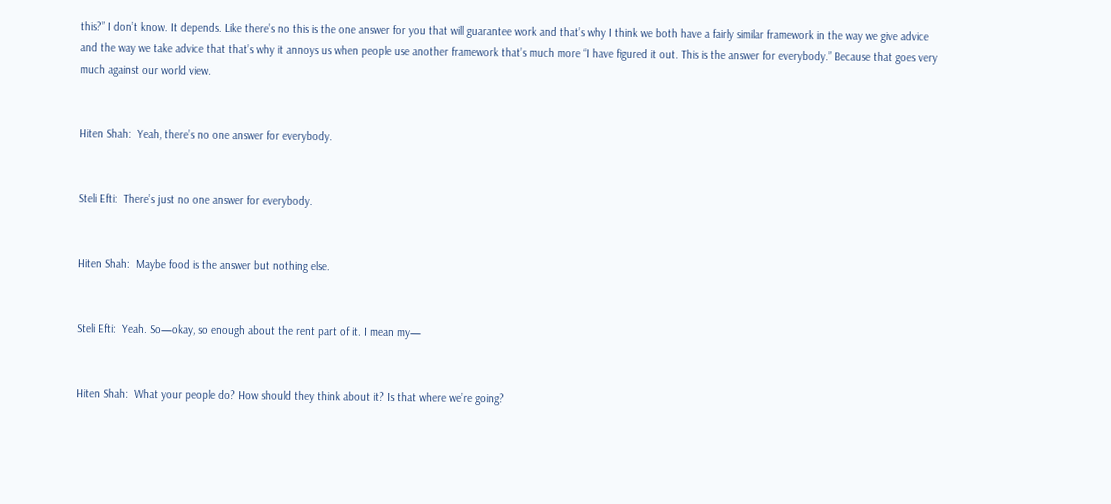this?” I don’t know. It depends. Like there’s no this is the one answer for you that will guarantee work and that’s why I think we both have a fairly similar framework in the way we give advice and the way we take advice that that’s why it annoys us when people use another framework that’s much more “I have figured it out. This is the answer for everybody.” Because that goes very much against our world view.


Hiten Shah:  Yeah, there’s no one answer for everybody.


Steli Efti:  There’s just no one answer for everybody.


Hiten Shah:  Maybe food is the answer but nothing else.


Steli Efti:  Yeah. So—okay, so enough about the rent part of it. I mean my—


Hiten Shah:  What your people do? How should they think about it? Is that where we’re going?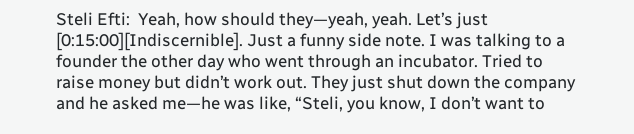Steli Efti:  Yeah, how should they—yeah, yeah. Let’s just [0:15:00][Indiscernible]. Just a funny side note. I was talking to a founder the other day who went through an incubator. Tried to raise money but didn’t work out. They just shut down the company and he asked me—he was like, “Steli, you know, I don’t want to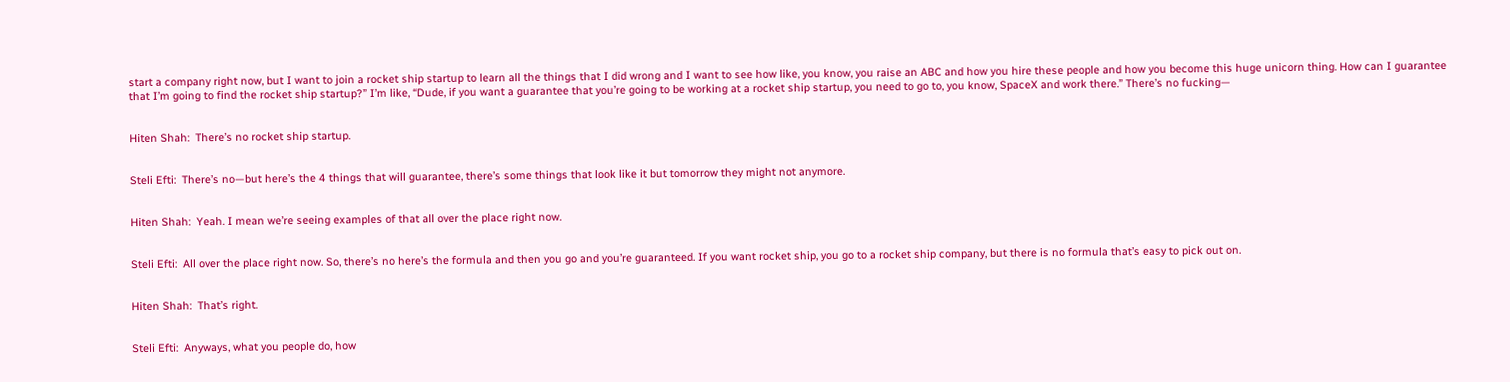start a company right now, but I want to join a rocket ship startup to learn all the things that I did wrong and I want to see how like, you know, you raise an ABC and how you hire these people and how you become this huge unicorn thing. How can I guarantee that I’m going to find the rocket ship startup?” I’m like, “Dude, if you want a guarantee that you’re going to be working at a rocket ship startup, you need to go to, you know, SpaceX and work there.” There’s no fucking—


Hiten Shah:  There’s no rocket ship startup.


Steli Efti:  There’s no—but here’s the 4 things that will guarantee, there’s some things that look like it but tomorrow they might not anymore.


Hiten Shah:  Yeah. I mean we’re seeing examples of that all over the place right now.


Steli Efti:  All over the place right now. So, there’s no here’s the formula and then you go and you’re guaranteed. If you want rocket ship, you go to a rocket ship company, but there is no formula that’s easy to pick out on.


Hiten Shah:  That’s right.


Steli Efti:  Anyways, what you people do, how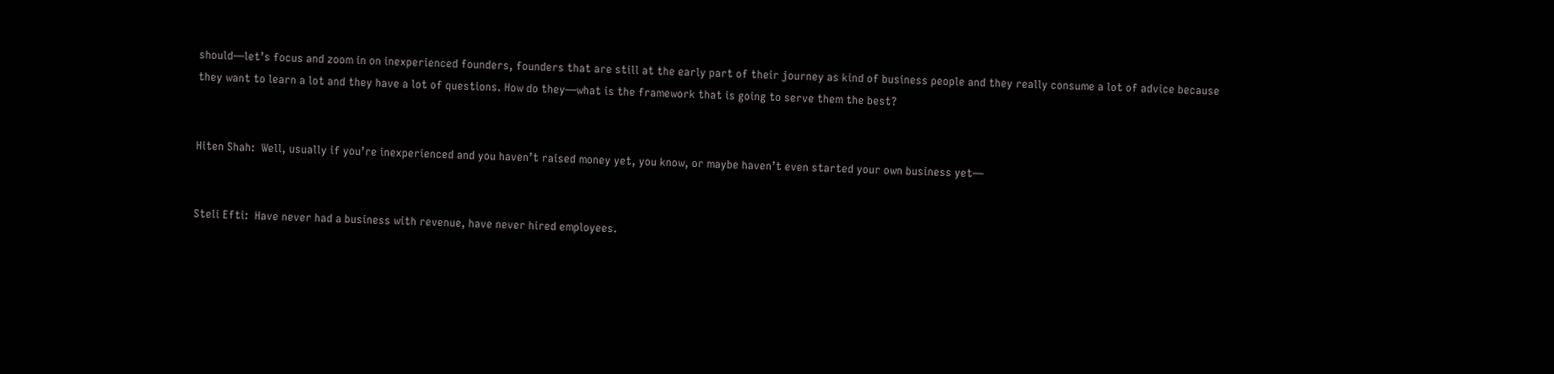should—let’s focus and zoom in on inexperienced founders, founders that are still at the early part of their journey as kind of business people and they really consume a lot of advice because they want to learn a lot and they have a lot of questions. How do they—what is the framework that is going to serve them the best?


Hiten Shah:  Well, usually if you’re inexperienced and you haven’t raised money yet, you know, or maybe haven’t even started your own business yet—


Steli Efti:  Have never had a business with revenue, have never hired employees.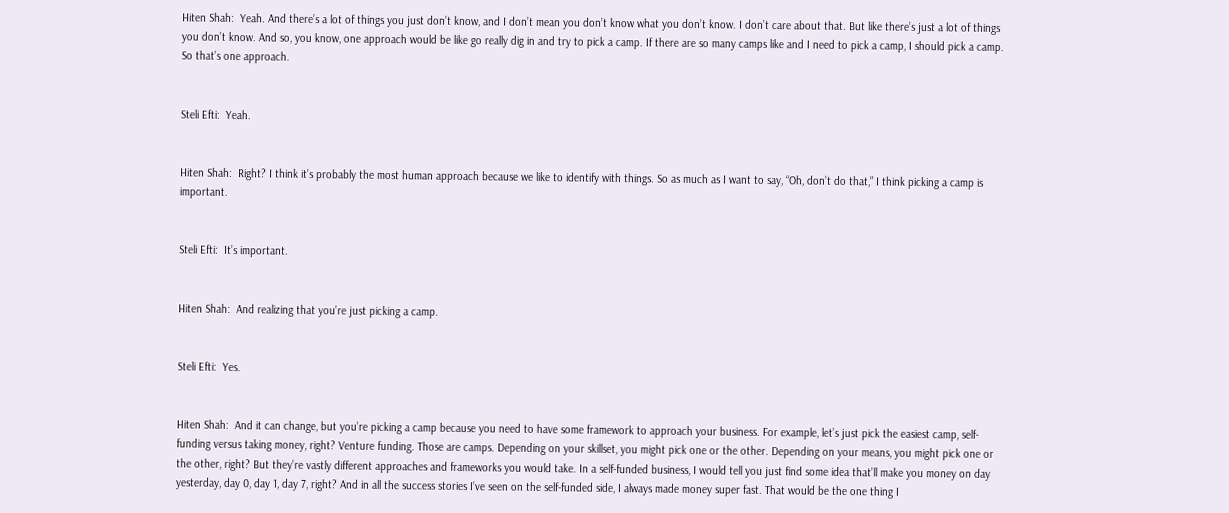Hiten Shah:  Yeah. And there’s a lot of things you just don’t know, and I don’t mean you don’t know what you don’t know. I don’t care about that. But like there’s just a lot of things you don’t know. And so, you know, one approach would be like go really dig in and try to pick a camp. If there are so many camps like and I need to pick a camp, I should pick a camp. So that’s one approach.


Steli Efti:  Yeah.


Hiten Shah:  Right? I think it’s probably the most human approach because we like to identify with things. So as much as I want to say, “Oh, don’t do that,” I think picking a camp is important.


Steli Efti:  It’s important.


Hiten Shah:  And realizing that you’re just picking a camp.


Steli Efti:  Yes.


Hiten Shah:  And it can change, but you’re picking a camp because you need to have some framework to approach your business. For example, let’s just pick the easiest camp, self-funding versus taking money, right? Venture funding. Those are camps. Depending on your skillset, you might pick one or the other. Depending on your means, you might pick one or the other, right? But they’re vastly different approaches and frameworks you would take. In a self-funded business, I would tell you just find some idea that’ll make you money on day yesterday, day 0, day 1, day 7, right? And in all the success stories I’ve seen on the self-funded side, I always made money super fast. That would be the one thing I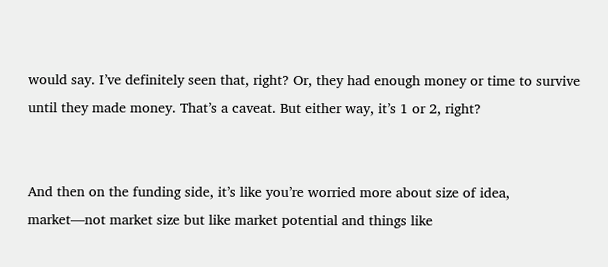would say. I’ve definitely seen that, right? Or, they had enough money or time to survive until they made money. That’s a caveat. But either way, it’s 1 or 2, right?


And then on the funding side, it’s like you’re worried more about size of idea, market—not market size but like market potential and things like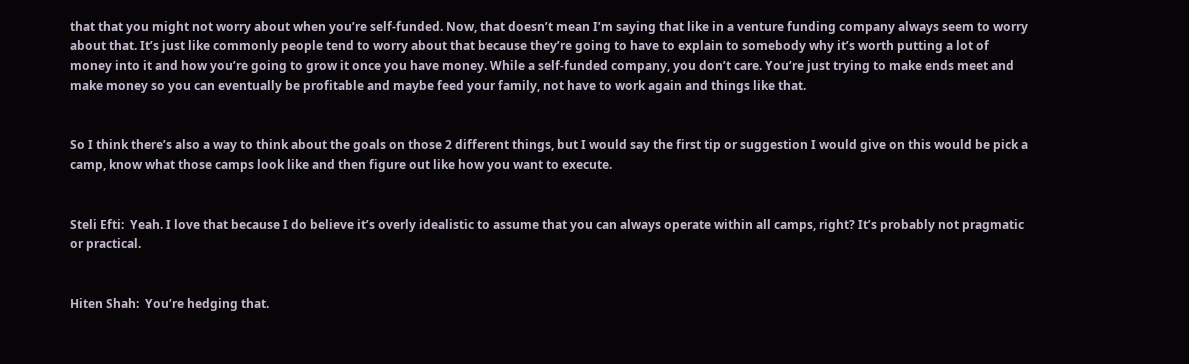that that you might not worry about when you’re self-funded. Now, that doesn’t mean I’m saying that like in a venture funding company always seem to worry about that. It’s just like commonly people tend to worry about that because they’re going to have to explain to somebody why it’s worth putting a lot of money into it and how you’re going to grow it once you have money. While a self-funded company, you don’t care. You’re just trying to make ends meet and make money so you can eventually be profitable and maybe feed your family, not have to work again and things like that.


So I think there’s also a way to think about the goals on those 2 different things, but I would say the first tip or suggestion I would give on this would be pick a camp, know what those camps look like and then figure out like how you want to execute.


Steli Efti:  Yeah. I love that because I do believe it’s overly idealistic to assume that you can always operate within all camps, right? It’s probably not pragmatic or practical.


Hiten Shah:  You’re hedging that.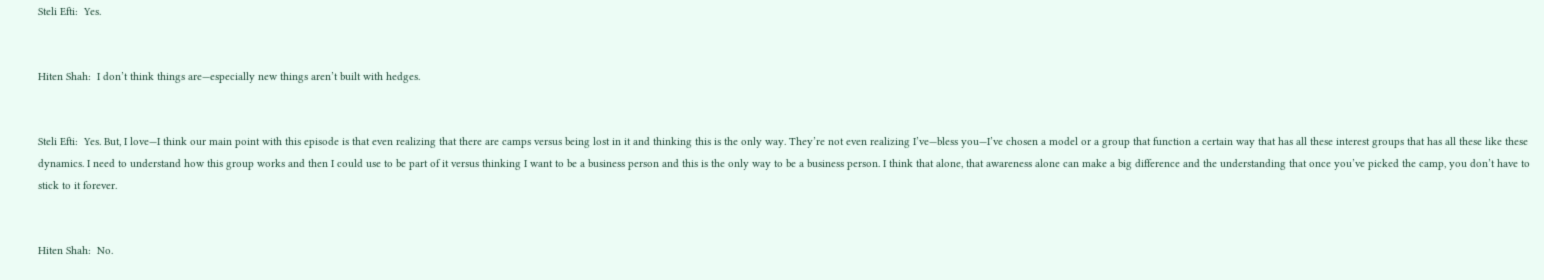Steli Efti:  Yes.


Hiten Shah:  I don’t think things are—especially new things aren’t built with hedges.


Steli Efti:  Yes. But, I love—I think our main point with this episode is that even realizing that there are camps versus being lost in it and thinking this is the only way. They’re not even realizing I’ve—bless you—I’ve chosen a model or a group that function a certain way that has all these interest groups that has all these like these dynamics. I need to understand how this group works and then I could use to be part of it versus thinking I want to be a business person and this is the only way to be a business person. I think that alone, that awareness alone can make a big difference and the understanding that once you’ve picked the camp, you don’t have to stick to it forever.


Hiten Shah:  No.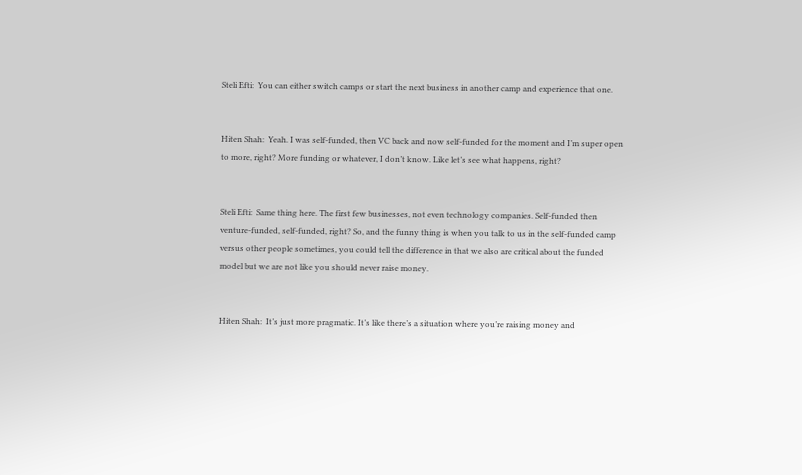Steli Efti:  You can either switch camps or start the next business in another camp and experience that one.


Hiten Shah:  Yeah. I was self-funded, then VC back and now self-funded for the moment and I’m super open to more, right? More funding or whatever, I don’t know. Like let’s see what happens, right?


Steli Efti:  Same thing here. The first few businesses, not even technology companies. Self-funded then venture-funded, self-funded, right? So, and the funny thing is when you talk to us in the self-funded camp versus other people sometimes, you could tell the difference in that we also are critical about the funded model but we are not like you should never raise money.


Hiten Shah:  It’s just more pragmatic. It’s like there’s a situation where you’re raising money and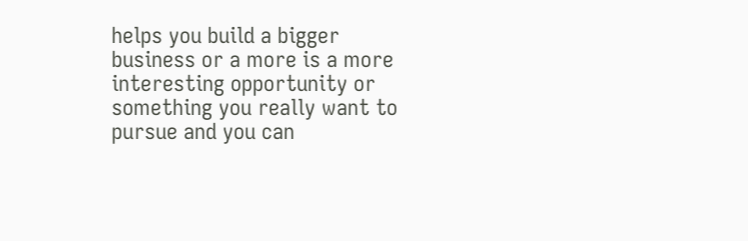helps you build a bigger business or a more is a more interesting opportunity or something you really want to pursue and you can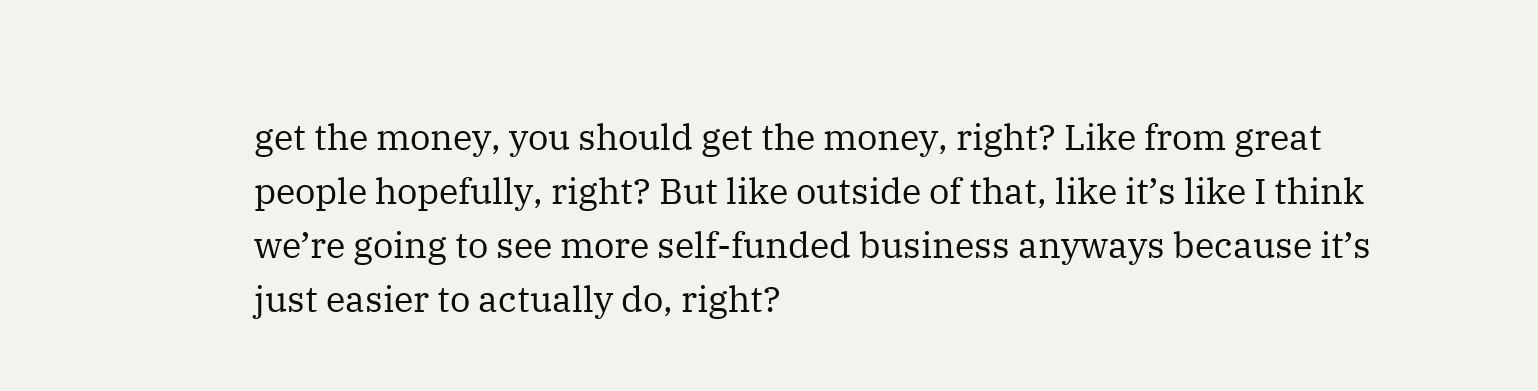get the money, you should get the money, right? Like from great people hopefully, right? But like outside of that, like it’s like I think we’re going to see more self-funded business anyways because it’s just easier to actually do, right?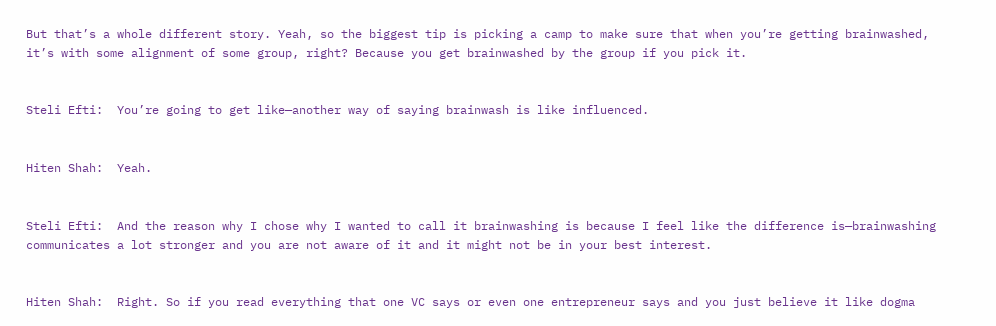But that’s a whole different story. Yeah, so the biggest tip is picking a camp to make sure that when you’re getting brainwashed, it’s with some alignment of some group, right? Because you get brainwashed by the group if you pick it.


Steli Efti:  You’re going to get like—another way of saying brainwash is like influenced.


Hiten Shah:  Yeah.


Steli Efti:  And the reason why I chose why I wanted to call it brainwashing is because I feel like the difference is—brainwashing communicates a lot stronger and you are not aware of it and it might not be in your best interest.


Hiten Shah:  Right. So if you read everything that one VC says or even one entrepreneur says and you just believe it like dogma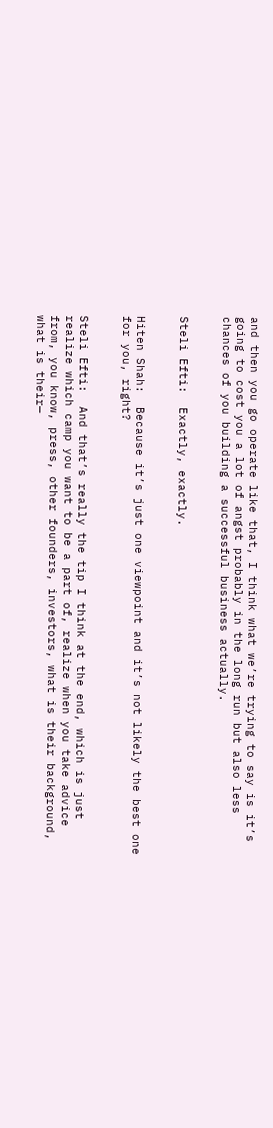and then you go operate like that, I think what we’re trying to say is it’s going to cost you a lot of angst probably in the long run but also less chances of you building a successful business actually.


Steli Efti:  Exactly, exactly.


Hiten Shah:  Because it’s just one viewpoint and it’s not likely the best one for you, right?


Steli Efti:  And that’s really the tip I think at the end, which is just realize which camp you want to be a part of, realize when you take advice from, you know, press, other founders, investors, what is their background, what is their—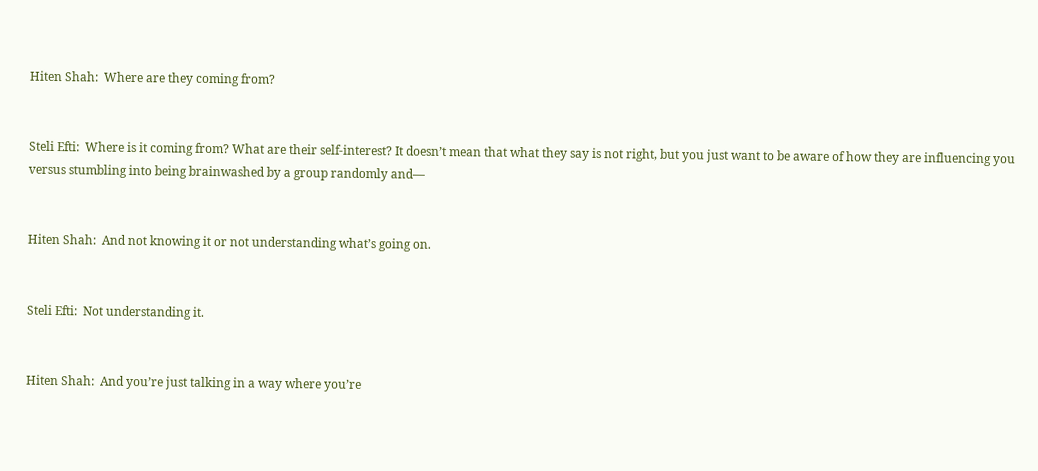Hiten Shah:  Where are they coming from?


Steli Efti:  Where is it coming from? What are their self-interest? It doesn’t mean that what they say is not right, but you just want to be aware of how they are influencing you versus stumbling into being brainwashed by a group randomly and—


Hiten Shah:  And not knowing it or not understanding what’s going on.


Steli Efti:  Not understanding it.


Hiten Shah:  And you’re just talking in a way where you’re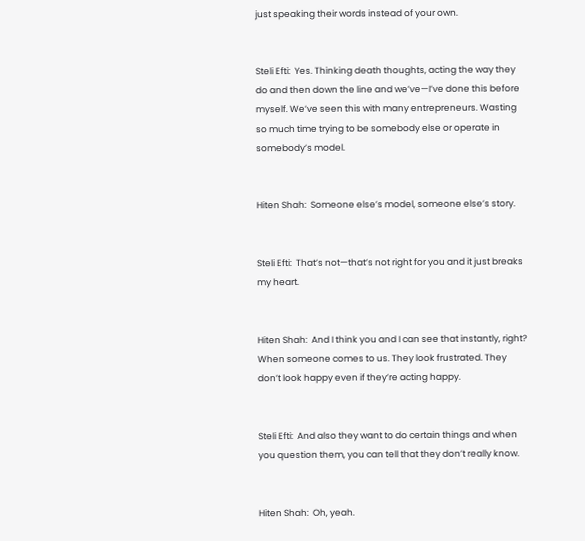just speaking their words instead of your own.


Steli Efti:  Yes. Thinking death thoughts, acting the way they do and then down the line and we’ve—I’ve done this before myself. We’ve seen this with many entrepreneurs. Wasting so much time trying to be somebody else or operate in somebody’s model.


Hiten Shah:  Someone else’s model, someone else’s story.


Steli Efti:  That’s not—that’s not right for you and it just breaks my heart.


Hiten Shah:  And I think you and I can see that instantly, right? When someone comes to us. They look frustrated. They don’t look happy even if they’re acting happy.


Steli Efti:  And also they want to do certain things and when you question them, you can tell that they don’t really know.


Hiten Shah:  Oh, yeah.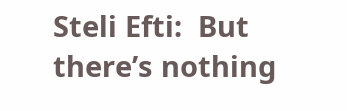Steli Efti:  But there’s nothing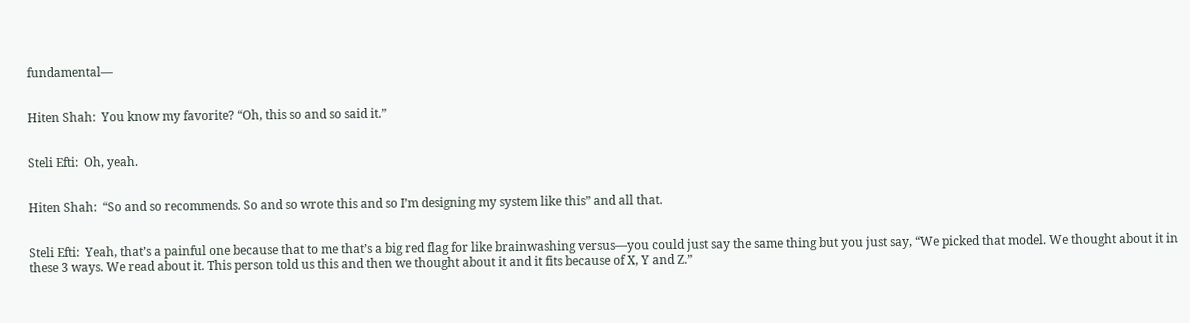fundamental—


Hiten Shah:  You know my favorite? “Oh, this so and so said it.”


Steli Efti:  Oh, yeah.


Hiten Shah:  “So and so recommends. So and so wrote this and so I’m designing my system like this” and all that.


Steli Efti:  Yeah, that’s a painful one because that to me that’s a big red flag for like brainwashing versus—you could just say the same thing but you just say, “We picked that model. We thought about it in these 3 ways. We read about it. This person told us this and then we thought about it and it fits because of X, Y and Z.”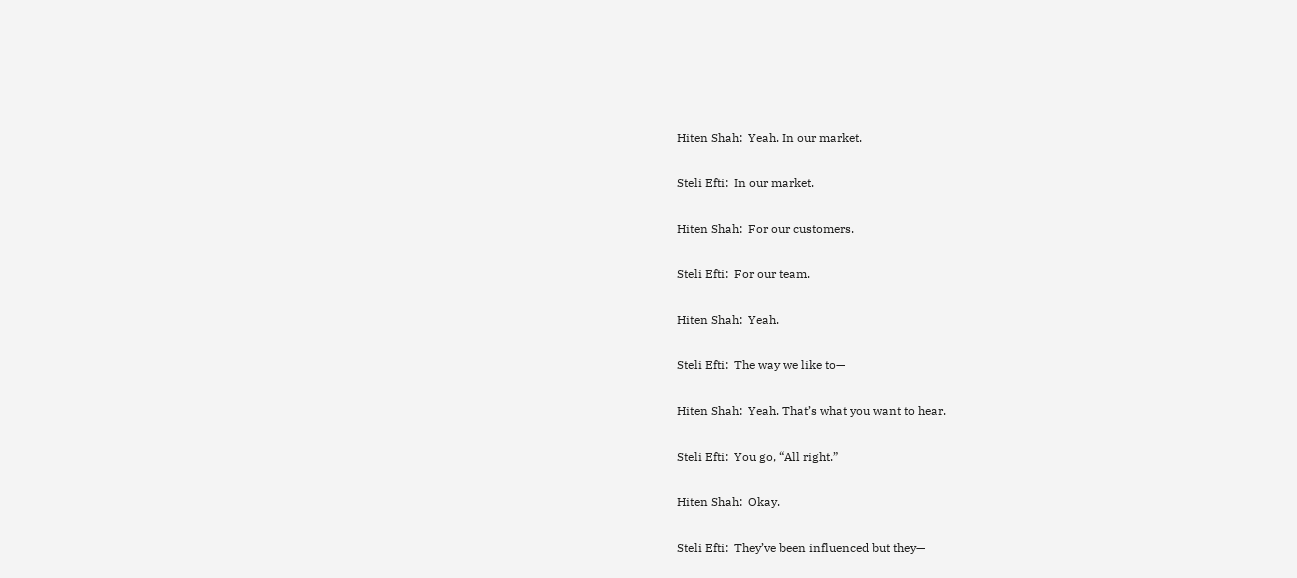Hiten Shah:  Yeah. In our market.


Steli Efti:  In our market.


Hiten Shah:  For our customers.


Steli Efti:  For our team.


Hiten Shah:  Yeah.


Steli Efti:  The way we like to—


Hiten Shah:  Yeah. That’s what you want to hear.


Steli Efti:  You go, “All right.”


Hiten Shah:  Okay.


Steli Efti:  They’ve been influenced but they—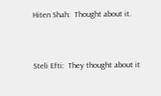Hiten Shah:  Thought about it.


Steli Efti:  They thought about it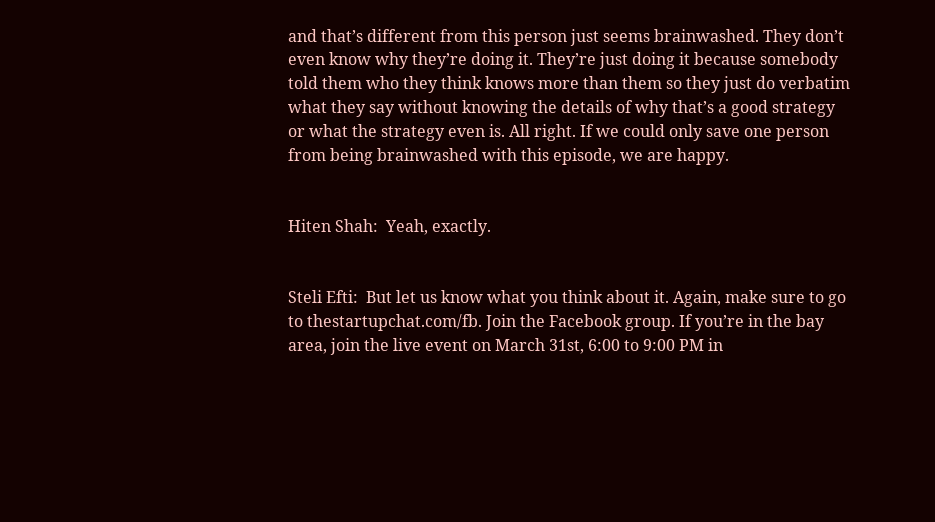and that’s different from this person just seems brainwashed. They don’t even know why they’re doing it. They’re just doing it because somebody told them who they think knows more than them so they just do verbatim what they say without knowing the details of why that’s a good strategy or what the strategy even is. All right. If we could only save one person from being brainwashed with this episode, we are happy.


Hiten Shah:  Yeah, exactly.


Steli Efti:  But let us know what you think about it. Again, make sure to go to thestartupchat.com/fb. Join the Facebook group. If you’re in the bay area, join the live event on March 31st, 6:00 to 9:00 PM in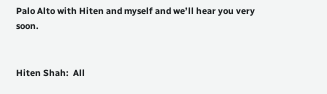Palo Alto with Hiten and myself and we’ll hear you very soon.


Hiten Shah:  All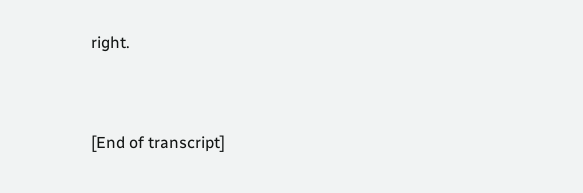right.


[End of transcript]